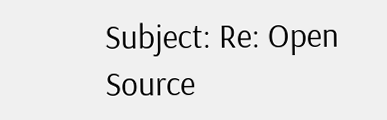Subject: Re: Open Source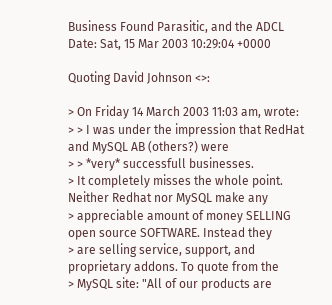Business Found Parasitic, and the ADCL
Date: Sat, 15 Mar 2003 10:29:04 +0000

Quoting David Johnson <>:

> On Friday 14 March 2003 11:03 am, wrote:
> > I was under the impression that RedHat and MySQL AB (others?) were
> > *very* successfull businesses.
> It completely misses the whole point. Neither Redhat nor MySQL make any
> appreciable amount of money SELLING open source SOFTWARE. Instead they
> are selling service, support, and proprietary addons. To quote from the
> MySQL site: "All of our products are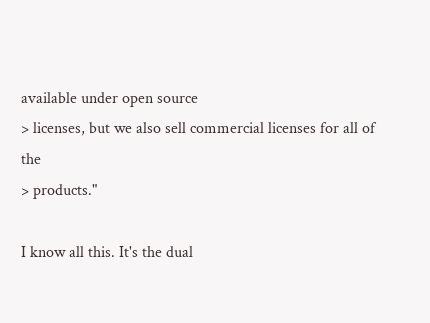available under open source
> licenses, but we also sell commercial licenses for all of the
> products."

I know all this. It's the dual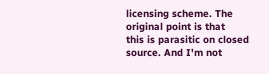licensing scheme. The original point is that
this is parasitic on closed source. And I'm not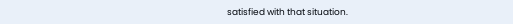satisfied with that situation.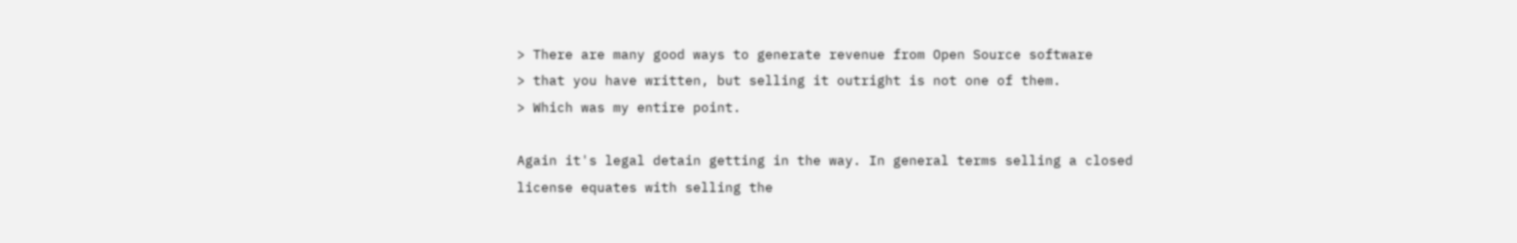> There are many good ways to generate revenue from Open Source software
> that you have written, but selling it outright is not one of them.
> Which was my entire point.

Again it's legal detain getting in the way. In general terms selling a closed
license equates with selling the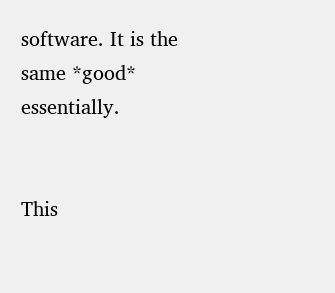software. It is the same *good* essentially.


This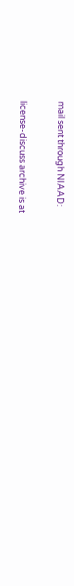mail sent through NIAAD:

license-discuss archive is at